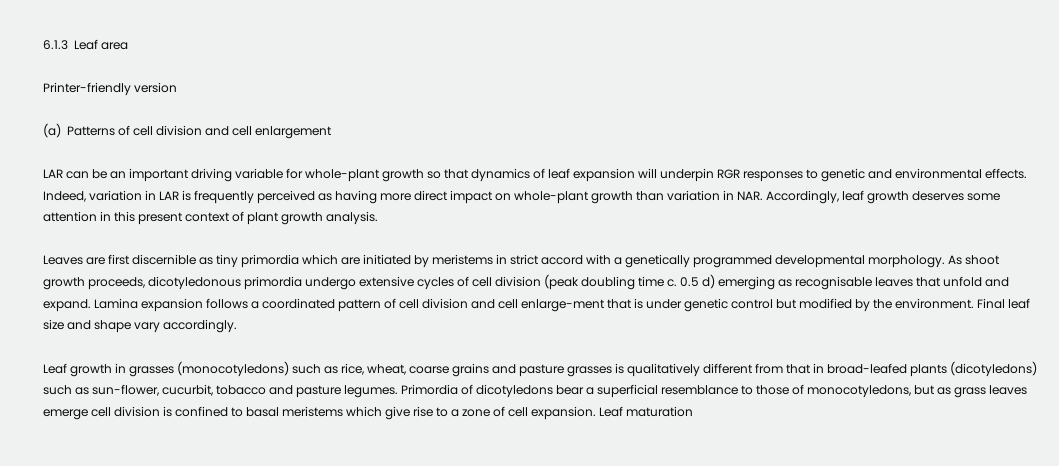6.1.3  Leaf area

Printer-friendly version

(a)  Patterns of cell division and cell enlargement

LAR can be an important driving variable for whole-plant growth so that dynamics of leaf expansion will underpin RGR responses to genetic and environmental effects. Indeed, variation in LAR is frequently perceived as having more direct impact on whole-plant growth than variation in NAR. Accordingly, leaf growth deserves some attention in this present context of plant growth analysis.

Leaves are first discernible as tiny primordia which are initiated by meristems in strict accord with a genetically programmed developmental morphology. As shoot growth proceeds, dicotyledonous primordia undergo extensive cycles of cell division (peak doubling time c. 0.5 d) emerging as recognisable leaves that unfold and expand. Lamina expansion follows a coordinated pattern of cell division and cell enlarge-ment that is under genetic control but modified by the environment. Final leaf size and shape vary accordingly.

Leaf growth in grasses (monocotyledons) such as rice, wheat, coarse grains and pasture grasses is qualitatively different from that in broad-leafed plants (dicotyledons) such as sun-flower, cucurbit, tobacco and pasture legumes. Primordia of dicotyledons bear a superficial resemblance to those of monocotyledons, but as grass leaves emerge cell division is confined to basal meristems which give rise to a zone of cell expansion. Leaf maturation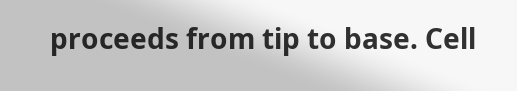proceeds from tip to base. Cell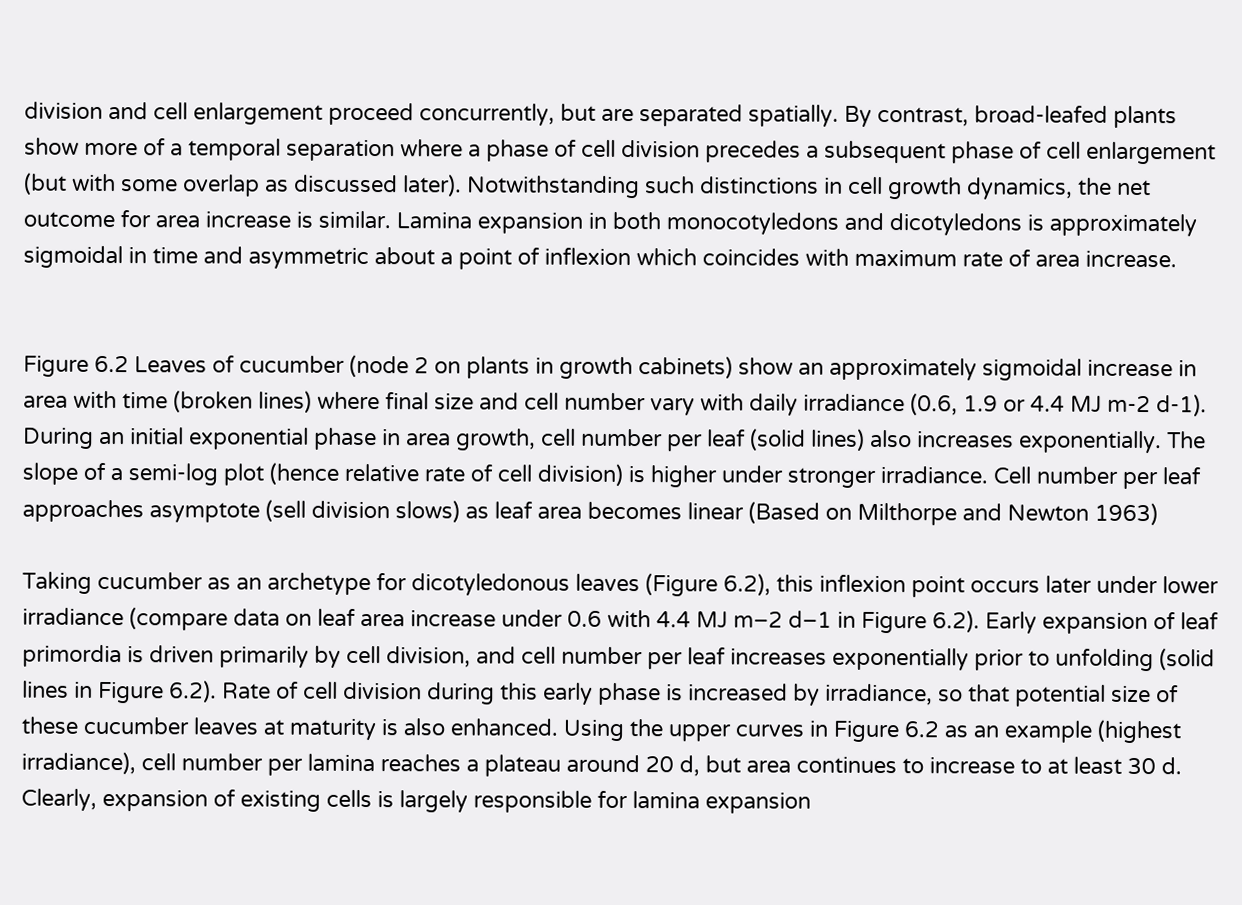division and cell enlargement proceed concurrently, but are separated spatially. By contrast, broad-leafed plants show more of a temporal separation where a phase of cell division precedes a subsequent phase of cell enlargement (but with some overlap as discussed later). Notwithstanding such distinctions in cell growth dynamics, the net outcome for area increase is similar. Lamina expansion in both monocotyledons and dicotyledons is approximately sigmoidal in time and asymmetric about a point of inflexion which coincides with maximum rate of area increase.


Figure 6.2 Leaves of cucumber (node 2 on plants in growth cabinets) show an approximately sigmoidal increase in area with time (broken lines) where final size and cell number vary with daily irradiance (0.6, 1.9 or 4.4 MJ m-2 d-1). During an initial exponential phase in area growth, cell number per leaf (solid lines) also increases exponentially. The slope of a semi-log plot (hence relative rate of cell division) is higher under stronger irradiance. Cell number per leaf approaches asymptote (sell division slows) as leaf area becomes linear (Based on Milthorpe and Newton 1963)

Taking cucumber as an archetype for dicotyledonous leaves (Figure 6.2), this inflexion point occurs later under lower irradiance (compare data on leaf area increase under 0.6 with 4.4 MJ m–2 d–1 in Figure 6.2). Early expansion of leaf primordia is driven primarily by cell division, and cell number per leaf increases exponentially prior to unfolding (solid lines in Figure 6.2). Rate of cell division during this early phase is increased by irradiance, so that potential size of these cucumber leaves at maturity is also enhanced. Using the upper curves in Figure 6.2 as an example (highest irradiance), cell number per lamina reaches a plateau around 20 d, but area continues to increase to at least 30 d. Clearly, expansion of existing cells is largely responsible for lamina expansion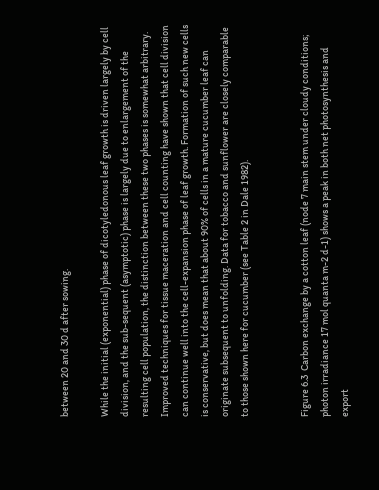between 20 and 30 d after sowing.

While the initial (exponential) phase of dicotyledonous leaf growth is driven largely by cell division, and the sub-sequent (asymptotic) phase is largely due to enlargement of the resulting cell population, the distinction between these two phases is somewhat arbitrary. Improved techniques for tissue maceration and cell counting have shown that cell division can continue well into the cell-expansion phase of leaf growth. Formation of such new cells is conservative, but does mean that about 90% of cells in a mature cucumber leaf can originate subsequent to unfolding. Data for tobacco and sunflower are closely comparable to those shown here for cucumber (see Table 2 in Dale 1982).


Figure 6.3  Carbon exchange by a cotton leaf (node 7 main stem under cloudy conditions; photon irradiance 17 mol quanta m-2 d-1) shows a peak in both net photosynthesis and export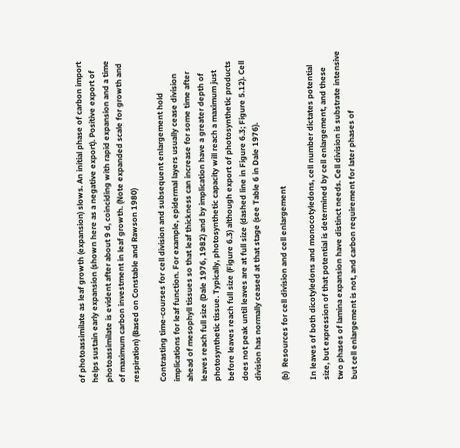of photoassimilate as leaf growth (expansion) slows. An initial phase of carbon import helps sustain early expansion (shown here as a negative export). Positive export of photoassimilate is evident after about 9 d, coinciding with rapid expansion and a time of maximum carbon investment in leaf growth. (Note expanded scale for growth and respiration) (Based on Constable and Rawson 1980)

Contrasting time-courses for cell division and subsequent enlargement hold implications for leaf function. For example, epidermal layers usually cease division ahead of mesophyll tissues so that leaf thickness can increase for some time after leaves reach full size (Dale 1976, 1982) and by implication have a greater depth of photosynthetic tissue. Typically, photosynthetic capacity will reach a maximum just before leaves reach full size (Figure 6.3) although export of photosynthetic products does not peak until leaves are at full size (dashed line in Figure 6.3; Figure 5.12). Cell division has normally ceased at that stage (see Table 6 in Dale 1976).

(b)  Resources for cell division and cell enlargement

In leaves of both dicotyledons and monocotyledons, cell number dictates potential size, but expression of that potential is determined by cell enlargement, and these two phases of lamina expansion have distinct needs. Cell division is substrate intensive but cell enlargement is not, and carbon requirement for later phases of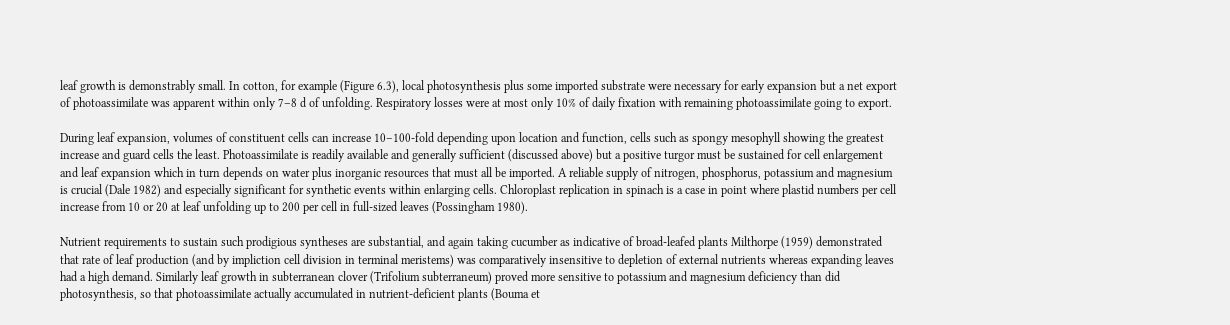leaf growth is demonstrably small. In cotton, for example (Figure 6.3), local photosynthesis plus some imported substrate were necessary for early expansion but a net export of photoassimilate was apparent within only 7–8 d of unfolding. Respiratory losses were at most only 10% of daily fixation with remaining photoassimilate going to export.

During leaf expansion, volumes of constituent cells can increase 10–100-fold depending upon location and function, cells such as spongy mesophyll showing the greatest increase and guard cells the least. Photoassimilate is readily available and generally sufficient (discussed above) but a positive turgor must be sustained for cell enlargement and leaf expansion which in turn depends on water plus inorganic resources that must all be imported. A reliable supply of nitrogen, phosphorus, potassium and magnesium is crucial (Dale 1982) and especially significant for synthetic events within enlarging cells. Chloroplast replication in spinach is a case in point where plastid numbers per cell increase from 10 or 20 at leaf unfolding up to 200 per cell in full-sized leaves (Possingham 1980).

Nutrient requirements to sustain such prodigious syntheses are substantial, and again taking cucumber as indicative of broad-leafed plants Milthorpe (1959) demonstrated that rate of leaf production (and by impliction cell division in terminal meristems) was comparatively insensitive to depletion of external nutrients whereas expanding leaves had a high demand. Similarly leaf growth in subterranean clover (Trifolium subterraneum) proved more sensitive to potassium and magnesium deficiency than did photosynthesis, so that photoassimilate actually accumulated in nutrient-deficient plants (Bouma et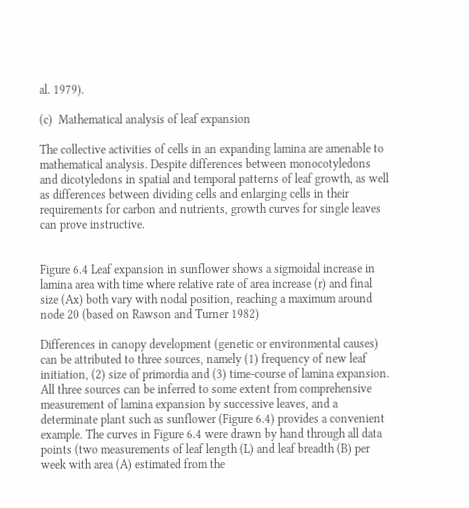al. 1979).

(c)  Mathematical analysis of leaf expansion

The collective activities of cells in an expanding lamina are amenable to mathematical analysis. Despite differences between monocotyledons and dicotyledons in spatial and temporal patterns of leaf growth, as well as differences between dividing cells and enlarging cells in their requirements for carbon and nutrients, growth curves for single leaves can prove instructive.


Figure 6.4 Leaf expansion in sunflower shows a sigmoidal increase in lamina area with time where relative rate of area increase (r) and final size (Ax) both vary with nodal position, reaching a maximum around node 20 (based on Rawson and Turner 1982)

Differences in canopy development (genetic or environmental causes) can be attributed to three sources, namely (1) frequency of new leaf initiation, (2) size of primordia and (3) time-course of lamina expansion. All three sources can be inferred to some extent from comprehensive measurement of lamina expansion by successive leaves, and a determinate plant such as sunflower (Figure 6.4) provides a convenient example. The curves in Figure 6.4 were drawn by hand through all data points (two measurements of leaf length (L) and leaf breadth (B) per week with area (A) estimated from the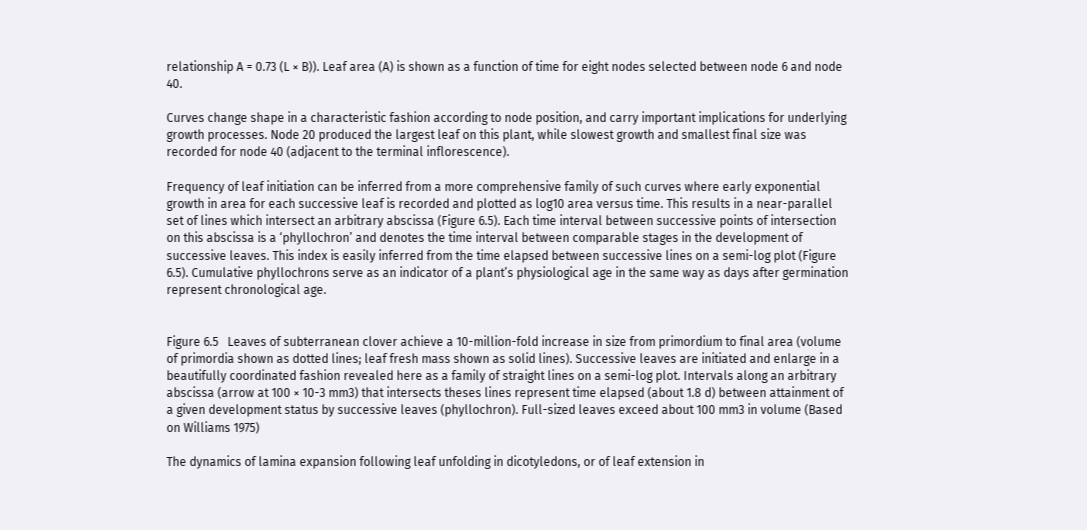relationship A = 0.73 (L × B)). Leaf area (A) is shown as a function of time for eight nodes selected between node 6 and node 40.

Curves change shape in a characteristic fashion according to node position, and carry important implications for underlying growth processes. Node 20 produced the largest leaf on this plant, while slowest growth and smallest final size was recorded for node 40 (adjacent to the terminal inflorescence).

Frequency of leaf initiation can be inferred from a more comprehensive family of such curves where early exponential growth in area for each successive leaf is recorded and plotted as log10 area versus time. This results in a near-parallel set of lines which intersect an arbitrary abscissa (Figure 6.5). Each time interval between successive points of intersection on this abscissa is a ‘phyllochron’ and denotes the time interval between comparable stages in the development of successive leaves. This index is easily inferred from the time elapsed between successive lines on a semi-log plot (Figure 6.5). Cumulative phyllochrons serve as an indicator of a plant’s physiological age in the same way as days after germination represent chronological age.


Figure 6.5   Leaves of subterranean clover achieve a 10-million-fold increase in size from primordium to final area (volume of primordia shown as dotted lines; leaf fresh mass shown as solid lines). Successive leaves are initiated and enlarge in a beautifully coordinated fashion revealed here as a family of straight lines on a semi-log plot. Intervals along an arbitrary abscissa (arrow at 100 × 10-3 mm3) that intersects theses lines represent time elapsed (about 1.8 d) between attainment of a given development status by successive leaves (phyllochron). Full-sized leaves exceed about 100 mm3 in volume (Based on Williams 1975)

The dynamics of lamina expansion following leaf unfolding in dicotyledons, or of leaf extension in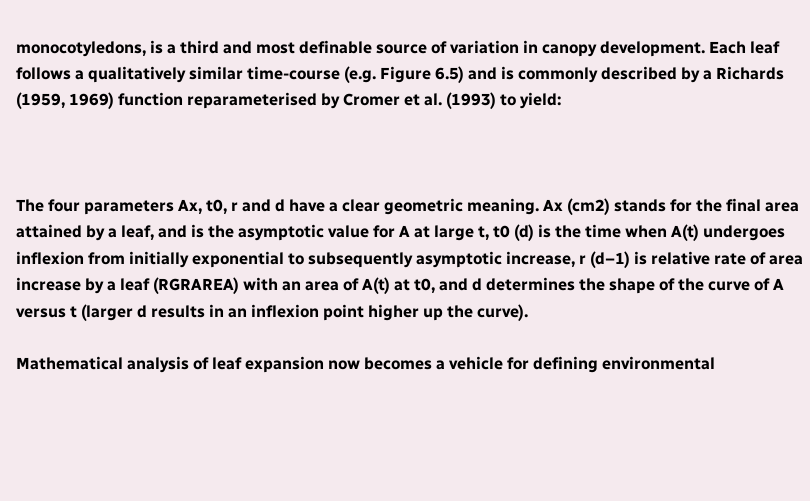monocotyledons, is a third and most definable source of variation in canopy development. Each leaf follows a qualitatively similar time-course (e.g. Figure 6.5) and is commonly described by a Richards (1959, 1969) function reparameterised by Cromer et al. (1993) to yield:



The four parameters Ax, t0, r and d have a clear geometric meaning. Ax (cm2) stands for the final area attained by a leaf, and is the asymptotic value for A at large t, t0 (d) is the time when A(t) undergoes inflexion from initially exponential to subsequently asymptotic increase, r (d–1) is relative rate of area increase by a leaf (RGRAREA) with an area of A(t) at t0, and d determines the shape of the curve of A versus t (larger d results in an inflexion point higher up the curve).

Mathematical analysis of leaf expansion now becomes a vehicle for defining environmental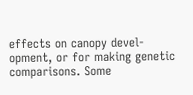effects on canopy devel-opment, or for making genetic comparisons. Some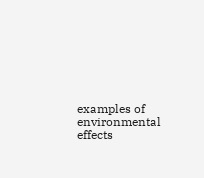examples of environmental effects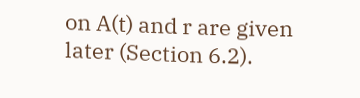on A(t) and r are given later (Section 6.2).